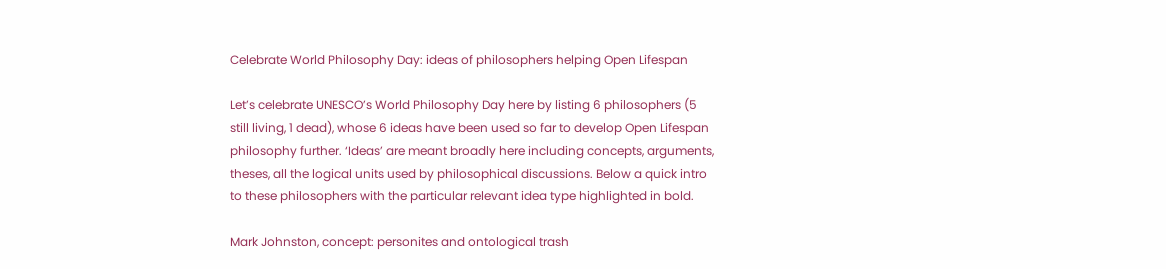Celebrate World Philosophy Day: ideas of philosophers helping Open Lifespan

Let’s celebrate UNESCO’s World Philosophy Day here by listing 6 philosophers (5 still living, 1 dead), whose 6 ideas have been used so far to develop Open Lifespan philosophy further. ‘Ideas’ are meant broadly here including concepts, arguments, theses, all the logical units used by philosophical discussions. Below a quick intro to these philosophers with the particular relevant idea type highlighted in bold.

Mark Johnston, concept: personites and ontological trash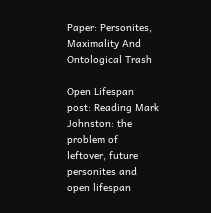Paper: Personites, Maximality And Ontological Trash

Open Lifespan post: Reading Mark Johnston: the problem of leftover, future personites and open lifespan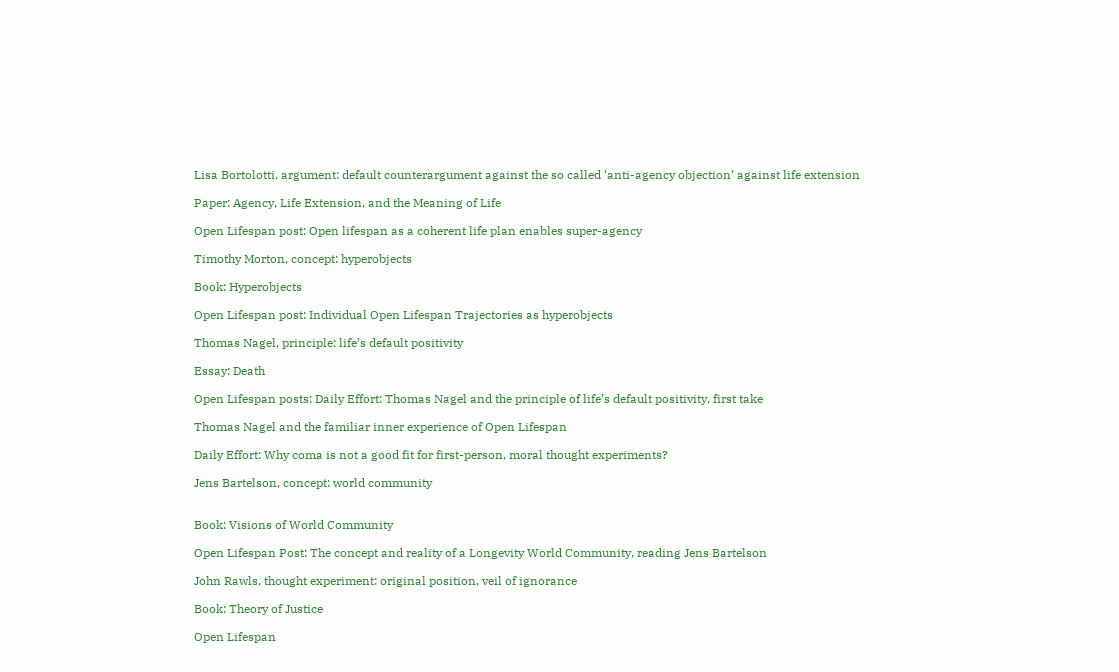Lisa Bortolotti, argument: default counterargument against the so called ‘anti-agency objection’ against life extension

Paper: Agency, Life Extension, and the Meaning of Life

Open Lifespan post: Open lifespan as a coherent life plan enables super-agency

Timothy Morton, concept: hyperobjects

Book: Hyperobjects

Open Lifespan post: Individual Open Lifespan Trajectories as hyperobjects

Thomas Nagel, principle: life’s default positivity

Essay: Death

Open Lifespan posts: Daily Effort: Thomas Nagel and the principle of life’s default positivity, first take

Thomas Nagel and the familiar inner experience of Open Lifespan

Daily Effort: Why coma is not a good fit for first-person, moral thought experiments?

Jens Bartelson, concept: world community


Book: Visions of World Community

Open Lifespan Post: The concept and reality of a Longevity World Community, reading Jens Bartelson

John Rawls, thought experiment: original position, veil of ignorance

Book: Theory of Justice

Open Lifespan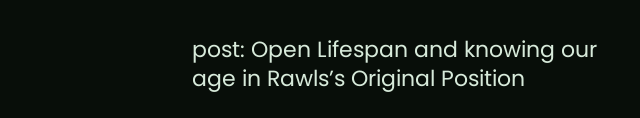post: Open Lifespan and knowing our age in Rawls’s Original Position